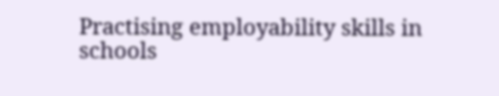Practising employability skills in schools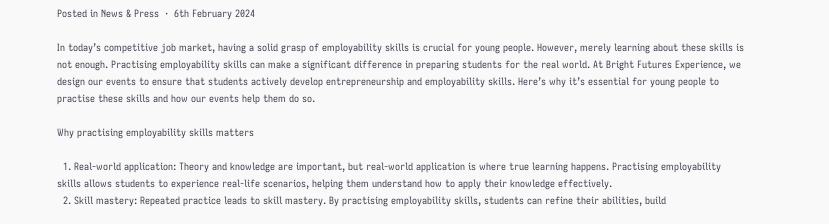Posted in News & Press  ·  6th February 2024

In today’s competitive job market, having a solid grasp of employability skills is crucial for young people. However, merely learning about these skills is not enough. Practising employability skills can make a significant difference in preparing students for the real world. At Bright Futures Experience, we design our events to ensure that students actively develop entrepreneurship and employability skills. Here’s why it’s essential for young people to practise these skills and how our events help them do so.

Why practising employability skills matters

  1. Real-world application: Theory and knowledge are important, but real-world application is where true learning happens. Practising employability skills allows students to experience real-life scenarios, helping them understand how to apply their knowledge effectively.
  2. Skill mastery: Repeated practice leads to skill mastery. By practising employability skills, students can refine their abilities, build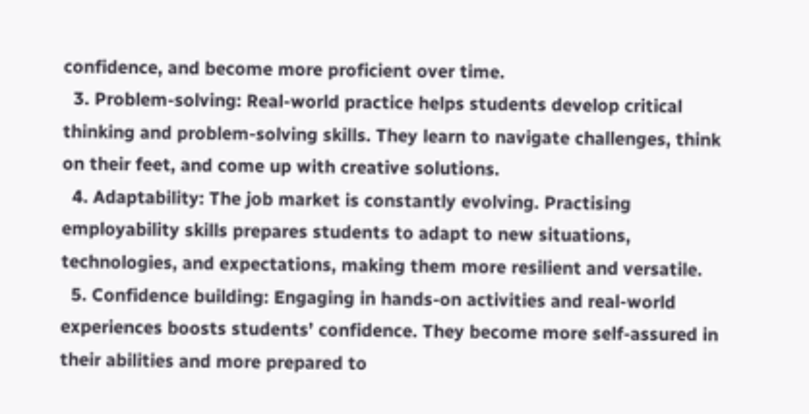confidence, and become more proficient over time.
  3. Problem-solving: Real-world practice helps students develop critical thinking and problem-solving skills. They learn to navigate challenges, think on their feet, and come up with creative solutions.
  4. Adaptability: The job market is constantly evolving. Practising employability skills prepares students to adapt to new situations, technologies, and expectations, making them more resilient and versatile.
  5. Confidence building: Engaging in hands-on activities and real-world experiences boosts students’ confidence. They become more self-assured in their abilities and more prepared to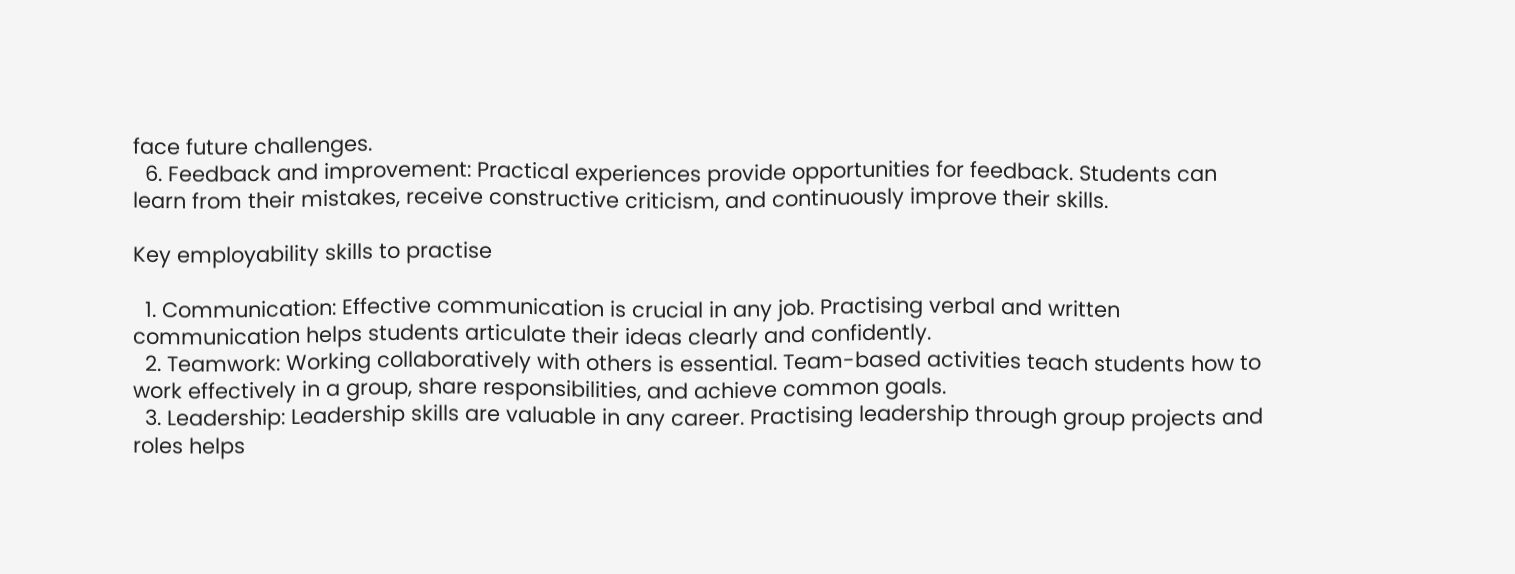face future challenges.
  6. Feedback and improvement: Practical experiences provide opportunities for feedback. Students can learn from their mistakes, receive constructive criticism, and continuously improve their skills.

Key employability skills to practise

  1. Communication: Effective communication is crucial in any job. Practising verbal and written communication helps students articulate their ideas clearly and confidently.
  2. Teamwork: Working collaboratively with others is essential. Team-based activities teach students how to work effectively in a group, share responsibilities, and achieve common goals.
  3. Leadership: Leadership skills are valuable in any career. Practising leadership through group projects and roles helps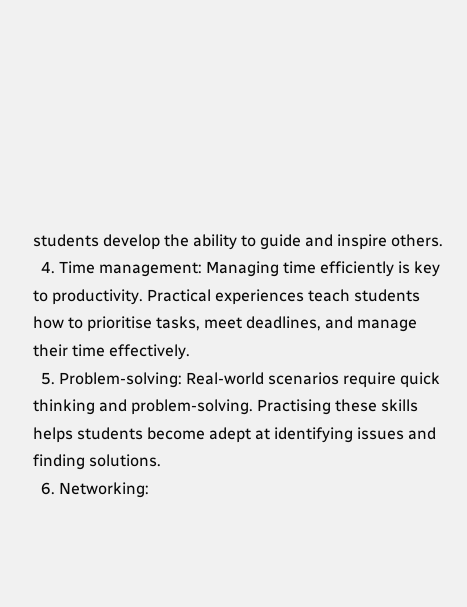students develop the ability to guide and inspire others.
  4. Time management: Managing time efficiently is key to productivity. Practical experiences teach students how to prioritise tasks, meet deadlines, and manage their time effectively.
  5. Problem-solving: Real-world scenarios require quick thinking and problem-solving. Practising these skills helps students become adept at identifying issues and finding solutions.
  6. Networking: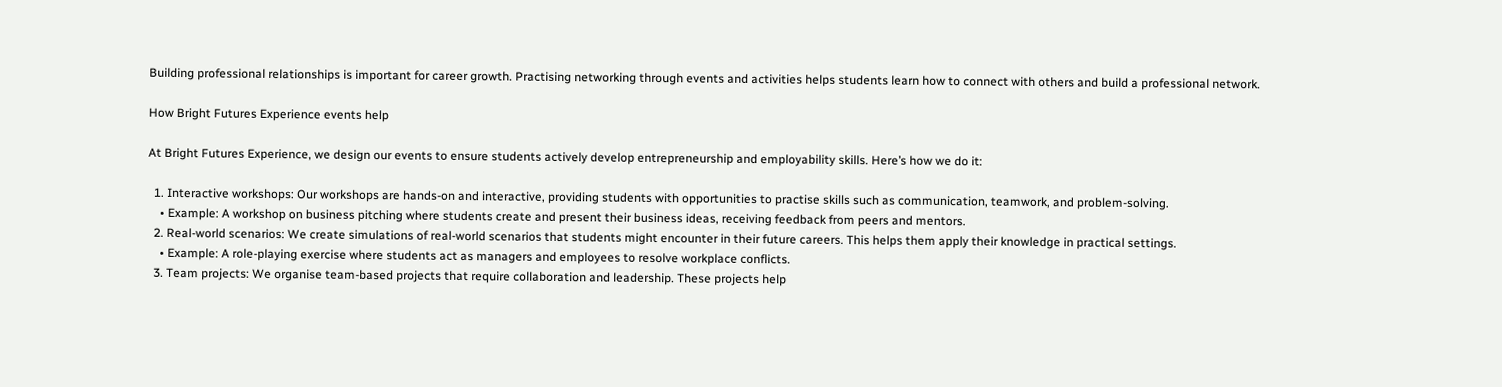Building professional relationships is important for career growth. Practising networking through events and activities helps students learn how to connect with others and build a professional network.

How Bright Futures Experience events help

At Bright Futures Experience, we design our events to ensure students actively develop entrepreneurship and employability skills. Here’s how we do it:

  1. Interactive workshops: Our workshops are hands-on and interactive, providing students with opportunities to practise skills such as communication, teamwork, and problem-solving.
    • Example: A workshop on business pitching where students create and present their business ideas, receiving feedback from peers and mentors.
  2. Real-world scenarios: We create simulations of real-world scenarios that students might encounter in their future careers. This helps them apply their knowledge in practical settings.
    • Example: A role-playing exercise where students act as managers and employees to resolve workplace conflicts.
  3. Team projects: We organise team-based projects that require collaboration and leadership. These projects help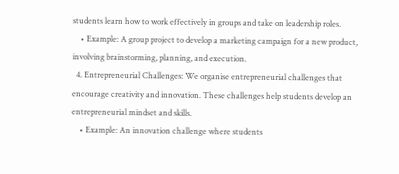students learn how to work effectively in groups and take on leadership roles.
    • Example: A group project to develop a marketing campaign for a new product, involving brainstorming, planning, and execution.
  4. Entrepreneurial Challenges: We organise entrepreneurial challenges that encourage creativity and innovation. These challenges help students develop an entrepreneurial mindset and skills.
    • Example: An innovation challenge where students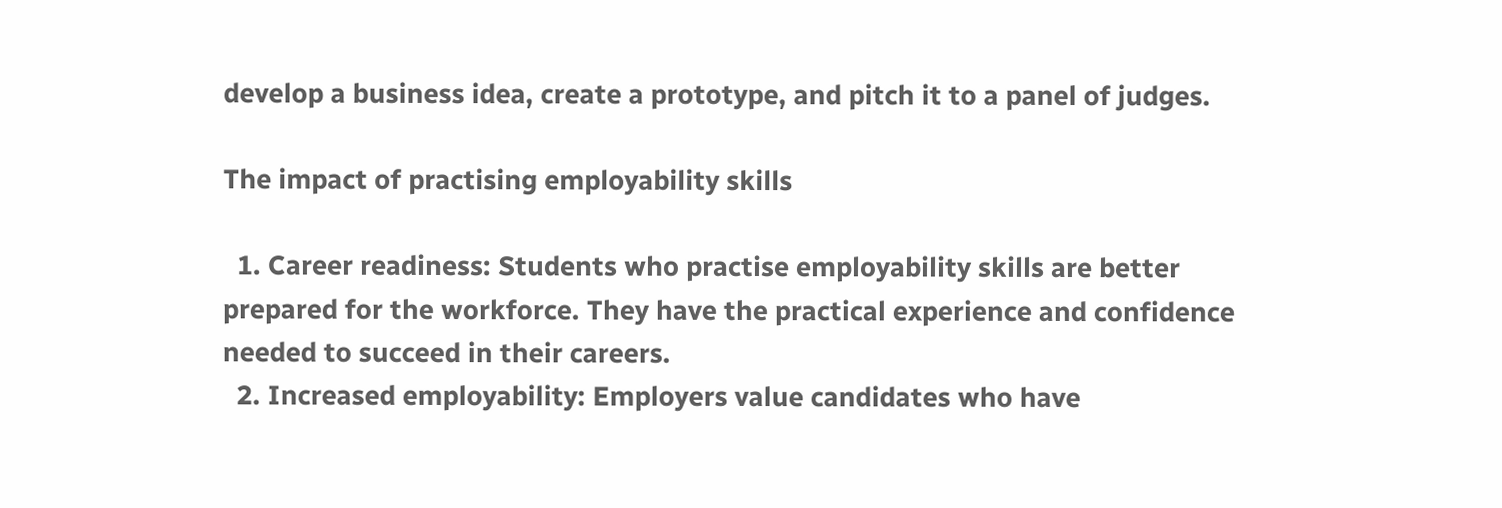develop a business idea, create a prototype, and pitch it to a panel of judges.

The impact of practising employability skills

  1. Career readiness: Students who practise employability skills are better prepared for the workforce. They have the practical experience and confidence needed to succeed in their careers.
  2. Increased employability: Employers value candidates who have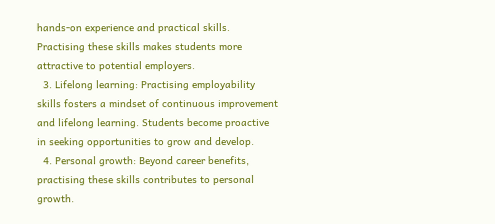hands-on experience and practical skills. Practising these skills makes students more attractive to potential employers.
  3. Lifelong learning: Practising employability skills fosters a mindset of continuous improvement and lifelong learning. Students become proactive in seeking opportunities to grow and develop.
  4. Personal growth: Beyond career benefits, practising these skills contributes to personal growth.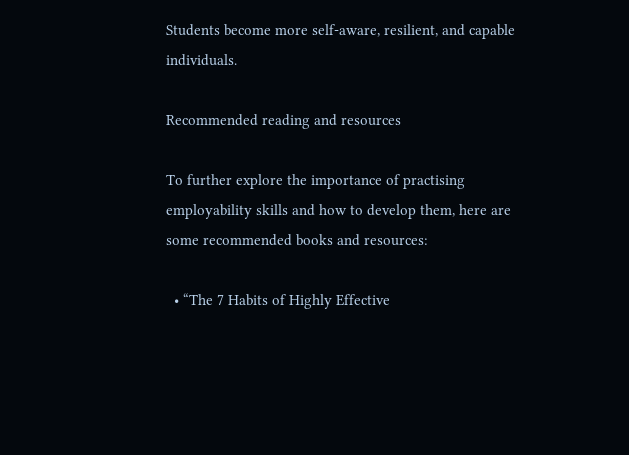Students become more self-aware, resilient, and capable individuals.

Recommended reading and resources

To further explore the importance of practising employability skills and how to develop them, here are some recommended books and resources:

  • “The 7 Habits of Highly Effective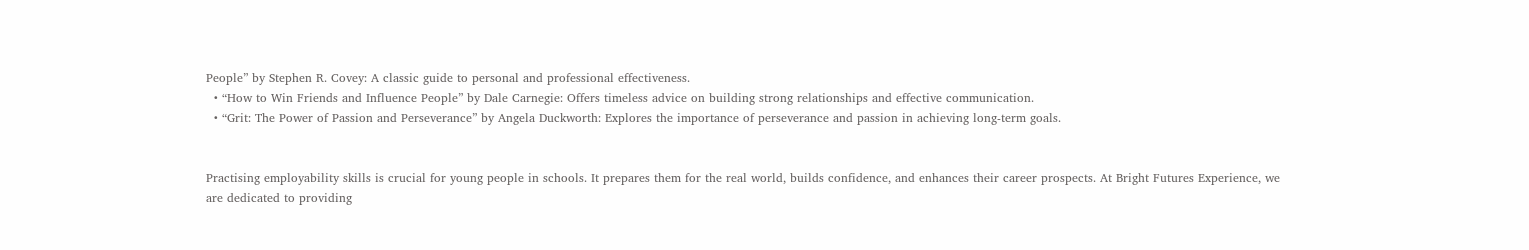People” by Stephen R. Covey: A classic guide to personal and professional effectiveness.
  • “How to Win Friends and Influence People” by Dale Carnegie: Offers timeless advice on building strong relationships and effective communication.
  • “Grit: The Power of Passion and Perseverance” by Angela Duckworth: Explores the importance of perseverance and passion in achieving long-term goals.


Practising employability skills is crucial for young people in schools. It prepares them for the real world, builds confidence, and enhances their career prospects. At Bright Futures Experience, we are dedicated to providing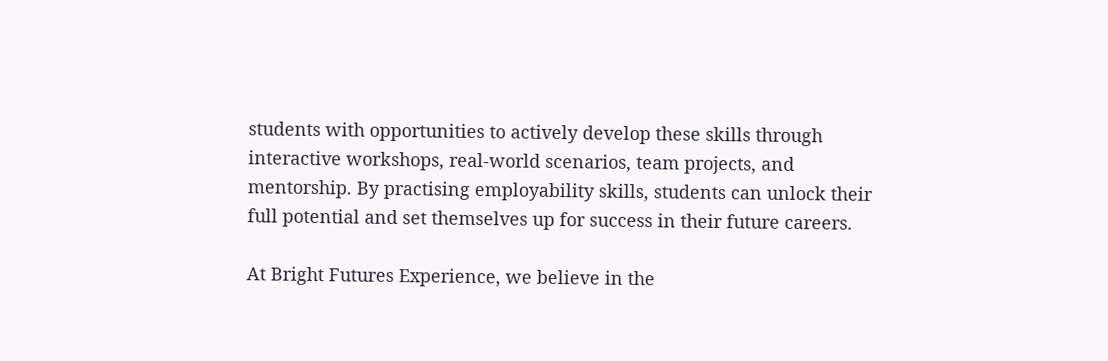students with opportunities to actively develop these skills through interactive workshops, real-world scenarios, team projects, and mentorship. By practising employability skills, students can unlock their full potential and set themselves up for success in their future careers.

At Bright Futures Experience, we believe in the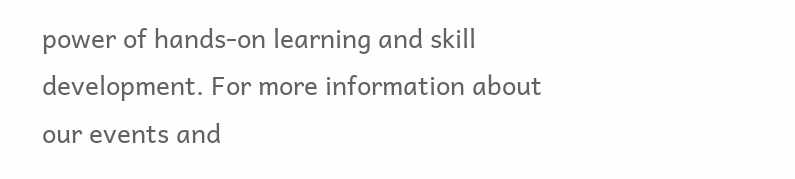power of hands-on learning and skill development. For more information about our events and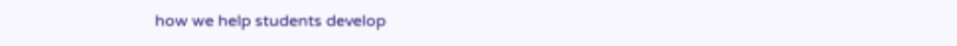how we help students develop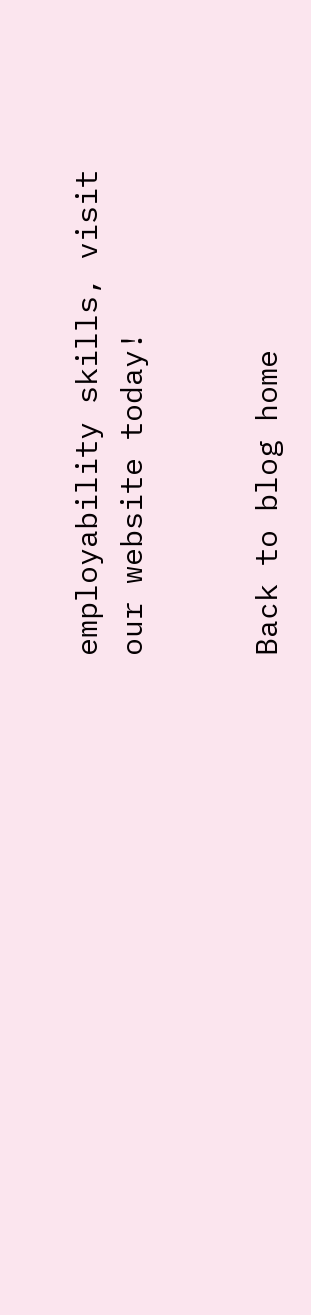employability skills, visit our website today!


Back to blog home